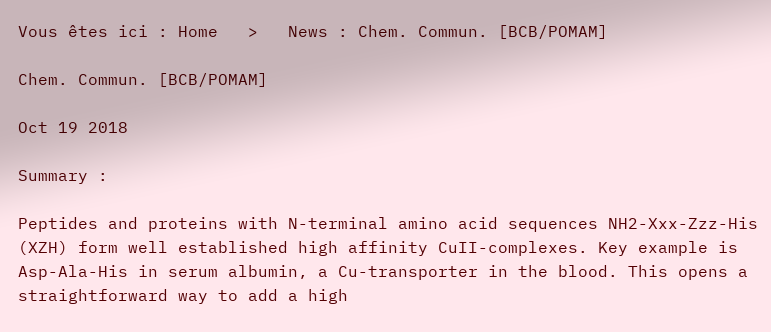Vous êtes ici : Home   >   News : Chem. Commun. [BCB/POMAM]

Chem. Commun. [BCB/POMAM]

Oct 19 2018

Summary :

Peptides and proteins with N-terminal amino acid sequences NH2-Xxx-Zzz-His (XZH) form well established high affinity CuII-complexes. Key example is Asp-Ala-His in serum albumin, a Cu-transporter in the blood. This opens a straightforward way to add a high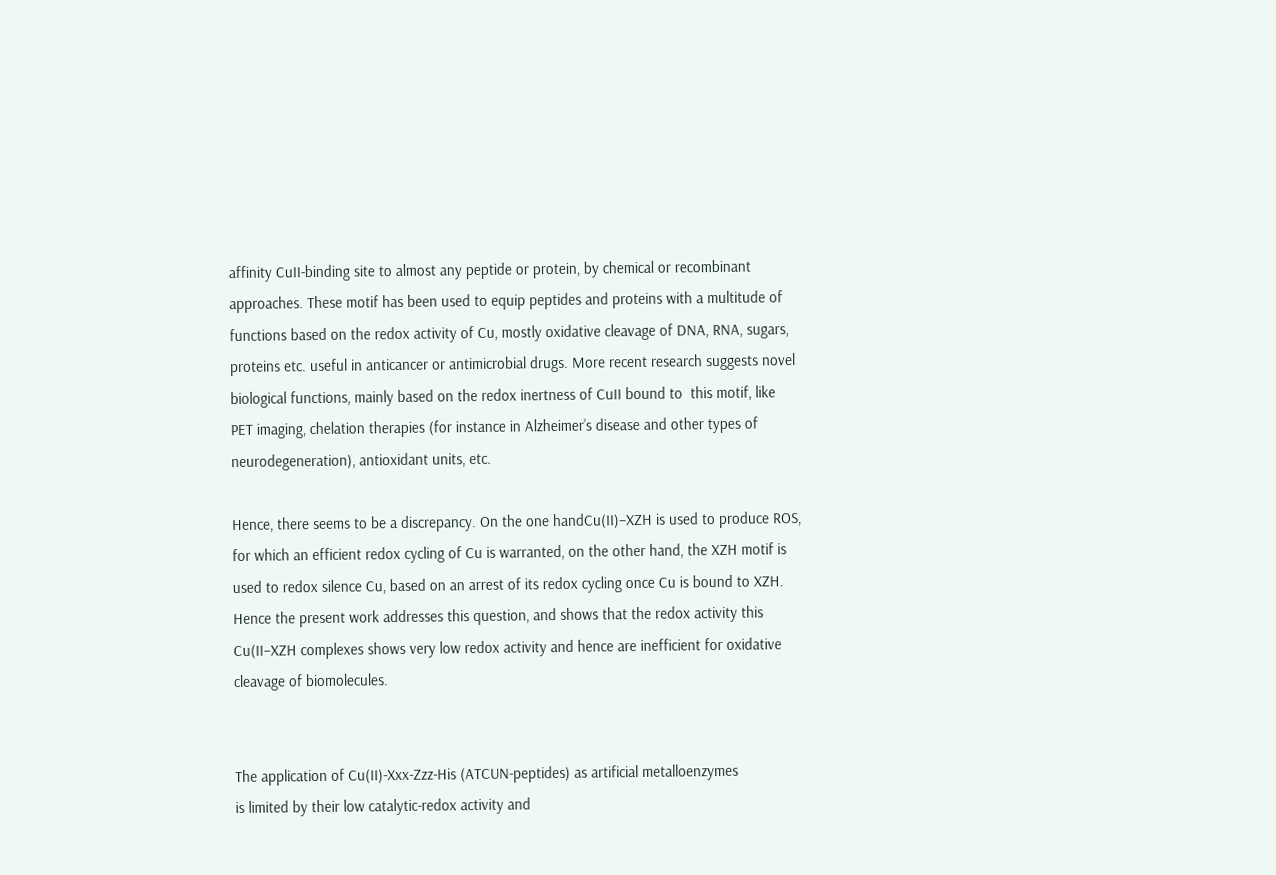affinity CuII-binding site to almost any peptide or protein, by chemical or recombinant approaches. These motif has been used to equip peptides and proteins with a multitude of functions based on the redox activity of Cu, mostly oxidative cleavage of DNA, RNA, sugars, proteins etc. useful in anticancer or antimicrobial drugs. More recent research suggests novel biological functions, mainly based on the redox inertness of CuII bound to  this motif, like PET imaging, chelation therapies (for instance in Alzheimer’s disease and other types of neurodegeneration), antioxidant units, etc.

Hence, there seems to be a discrepancy. On the one handCu(II)–XZH is used to produce ROS, for which an efficient redox cycling of Cu is warranted, on the other hand, the XZH motif is used to redox silence Cu, based on an arrest of its redox cycling once Cu is bound to XZH. Hence the present work addresses this question, and shows that the redox activity this Cu(II–XZH complexes shows very low redox activity and hence are inefficient for oxidative cleavage of biomolecules.


The application of Cu(II)-Xxx-Zzz-His (ATCUN-peptides) as artificial metalloenzymes
is limited by their low catalytic-redox activity and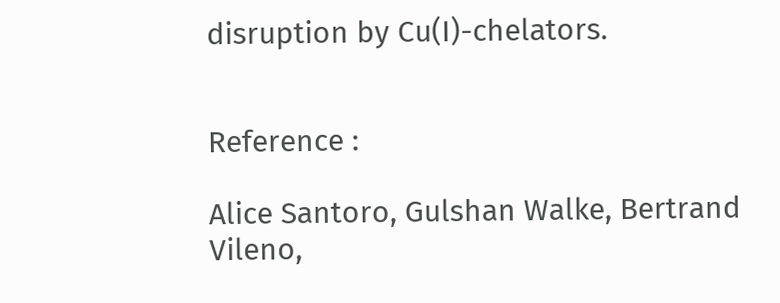disruption by Cu(I)-chelators.


Reference :

Alice Santoro, Gulshan Walke, Bertrand Vileno,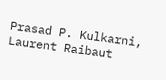Prasad P. Kulkarni, Laurent Raibaut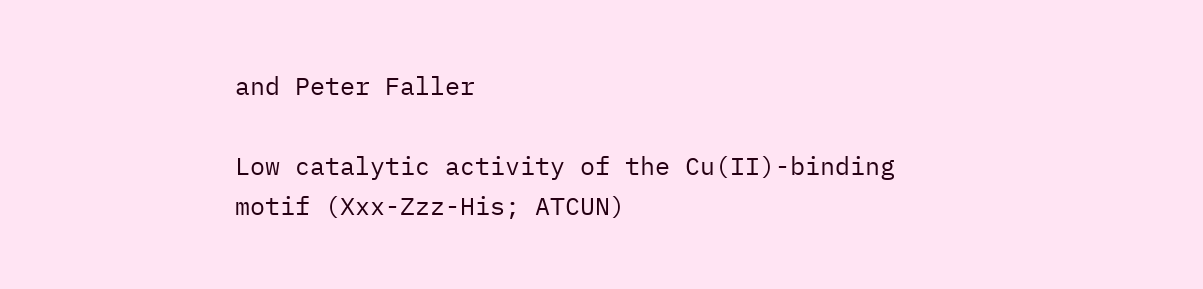and Peter Faller

Low catalytic activity of the Cu(II)-binding motif (Xxx-Zzz-His; ATCUN)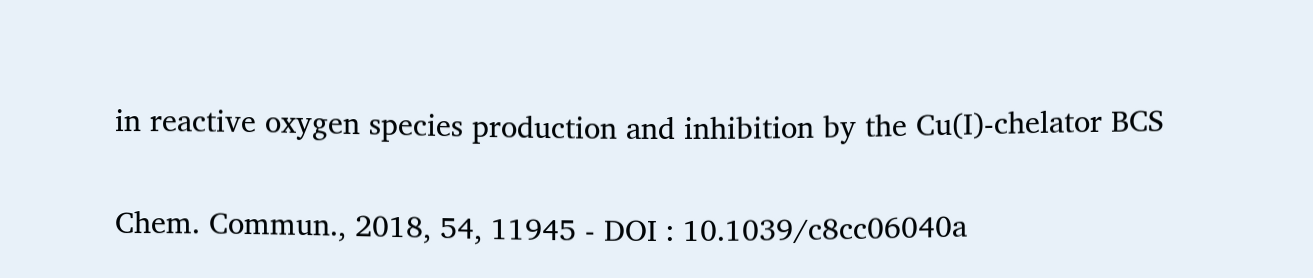in reactive oxygen species production and inhibition by the Cu(I)-chelator BCS

Chem. Commun., 2018, 54, 11945 - DOI : 10.1039/c8cc06040a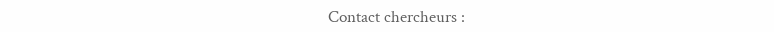Contact chercheurs :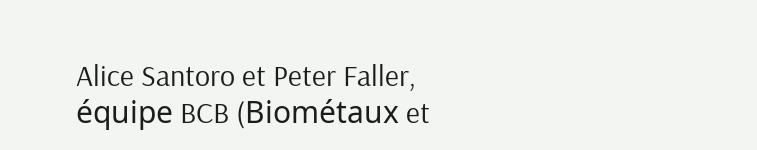Alice Santoro et Peter Faller, équipe BCB (Biométaux et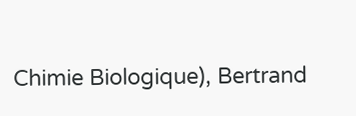Chimie Biologique), Bertrand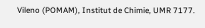Vileno (POMAM), Institut de Chimie, UMR 7177.